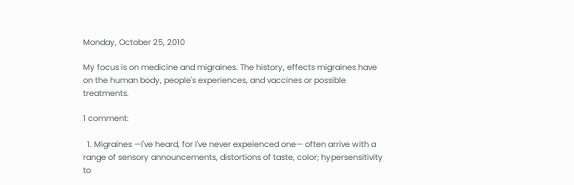Monday, October 25, 2010

My focus is on medicine and migraines. The history, effects migraines have on the human body, people's experiences, and vaccines or possible treatments.

1 comment:

  1. Migraines —I've heard, for I've never expeienced one— often arrive with a range of sensory announcements, distortions of taste, color; hypersensitivity to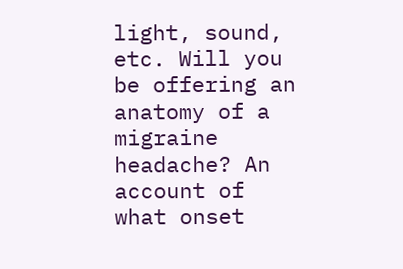light, sound, etc. Will you be offering an anatomy of a migraine headache? An account of what onset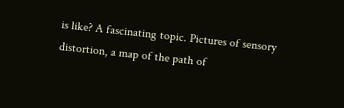is like? A fascinating topic. Pictures of sensory distortion, a map of the path of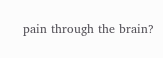pain through the brain?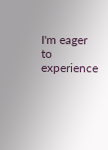I'm eager to experience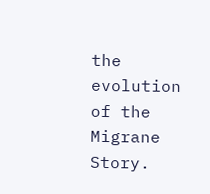the evolution of the Migrane Story.